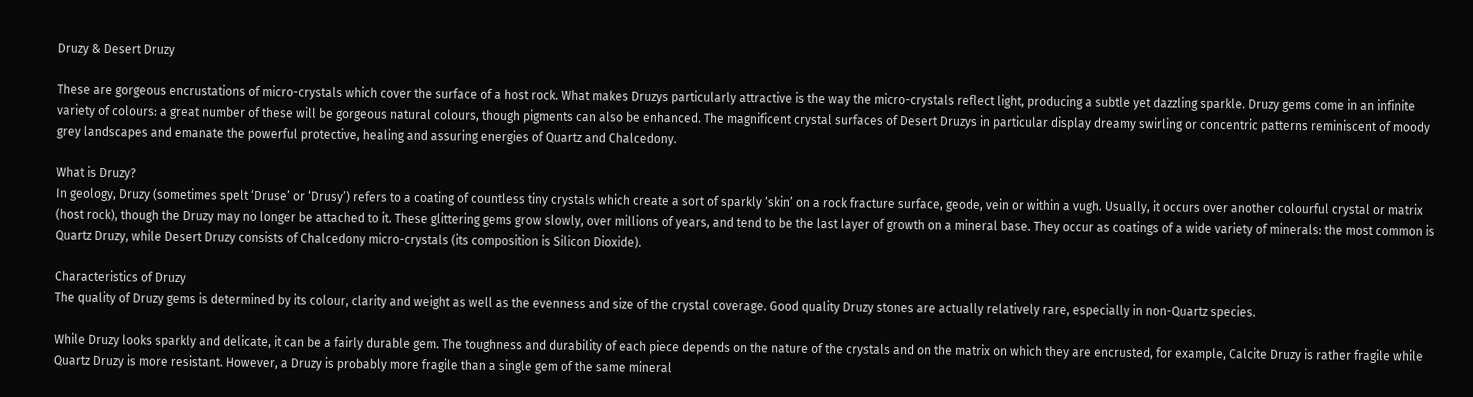Druzy & Desert Druzy

These are gorgeous encrustations of micro-crystals which cover the surface of a host rock. What makes Druzys particularly attractive is the way the micro-crystals reflect light, producing a subtle yet dazzling sparkle. Druzy gems come in an infinite variety of colours: a great number of these will be gorgeous natural colours, though pigments can also be enhanced. The magnificent crystal surfaces of Desert Druzys in particular display dreamy swirling or concentric patterns reminiscent of moody grey landscapes and emanate the powerful protective, healing and assuring energies of Quartz and Chalcedony.

What is Druzy?
In geology, Druzy (sometimes spelt ‘Druse’ or ‘Drusy’) refers to a coating of countless tiny crystals which create a sort of sparkly ‘skin’ on a rock fracture surface, geode, vein or within a vugh. Usually, it occurs over another colourful crystal or matrix (host rock), though the Druzy may no longer be attached to it. These glittering gems grow slowly, over millions of years, and tend to be the last layer of growth on a mineral base. They occur as coatings of a wide variety of minerals: the most common is Quartz Druzy, while Desert Druzy consists of Chalcedony micro-crystals (its composition is Silicon Dioxide).

Characteristics of Druzy
The quality of Druzy gems is determined by its colour, clarity and weight as well as the evenness and size of the crystal coverage. Good quality Druzy stones are actually relatively rare, especially in non-Quartz species.

While Druzy looks sparkly and delicate, it can be a fairly durable gem. The toughness and durability of each piece depends on the nature of the crystals and on the matrix on which they are encrusted, for example, Calcite Druzy is rather fragile while Quartz Druzy is more resistant. However, a Druzy is probably more fragile than a single gem of the same mineral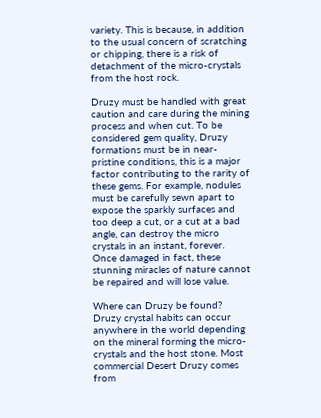variety. This is because, in addition to the usual concern of scratching or chipping, there is a risk of detachment of the micro-crystals from the host rock.

Druzy must be handled with great caution and care during the mining process and when cut. To be considered gem quality, Druzy formations must be in near-pristine conditions, this is a major factor contributing to the rarity of these gems. For example, nodules must be carefully sewn apart to expose the sparkly surfaces and too deep a cut, or a cut at a bad angle, can destroy the micro crystals in an instant, forever. Once damaged in fact, these stunning miracles of nature cannot be repaired and will lose value.

Where can Druzy be found?
Druzy crystal habits can occur anywhere in the world depending on the mineral forming the micro-crystals and the host stone. Most commercial Desert Druzy comes from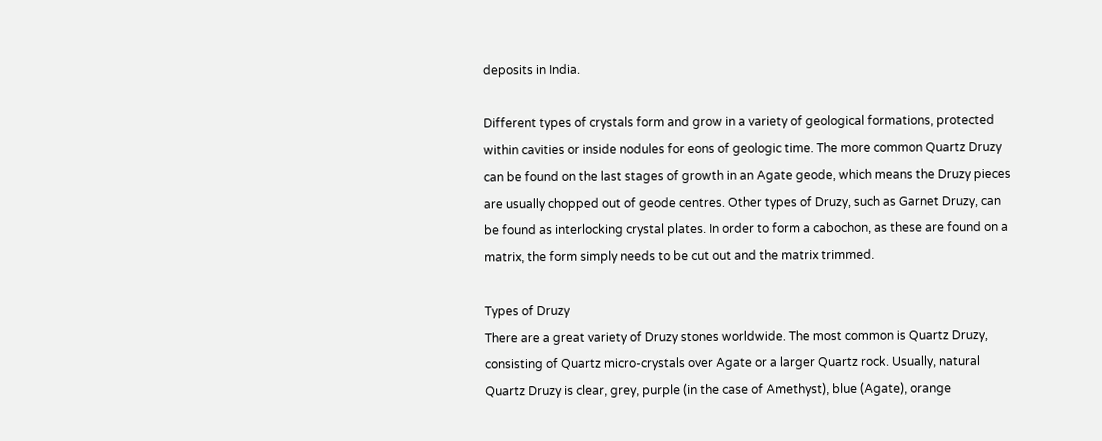deposits in India.

Different types of crystals form and grow in a variety of geological formations, protected within cavities or inside nodules for eons of geologic time. The more common Quartz Druzy can be found on the last stages of growth in an Agate geode, which means the Druzy pieces are usually chopped out of geode centres. Other types of Druzy, such as Garnet Druzy, can be found as interlocking crystal plates. In order to form a cabochon, as these are found on a matrix, the form simply needs to be cut out and the matrix trimmed.

Types of Druzy
There are a great variety of Druzy stones worldwide. The most common is Quartz Druzy, consisting of Quartz micro-crystals over Agate or a larger Quartz rock. Usually, natural Quartz Druzy is clear, grey, purple (in the case of Amethyst), blue (Agate), orange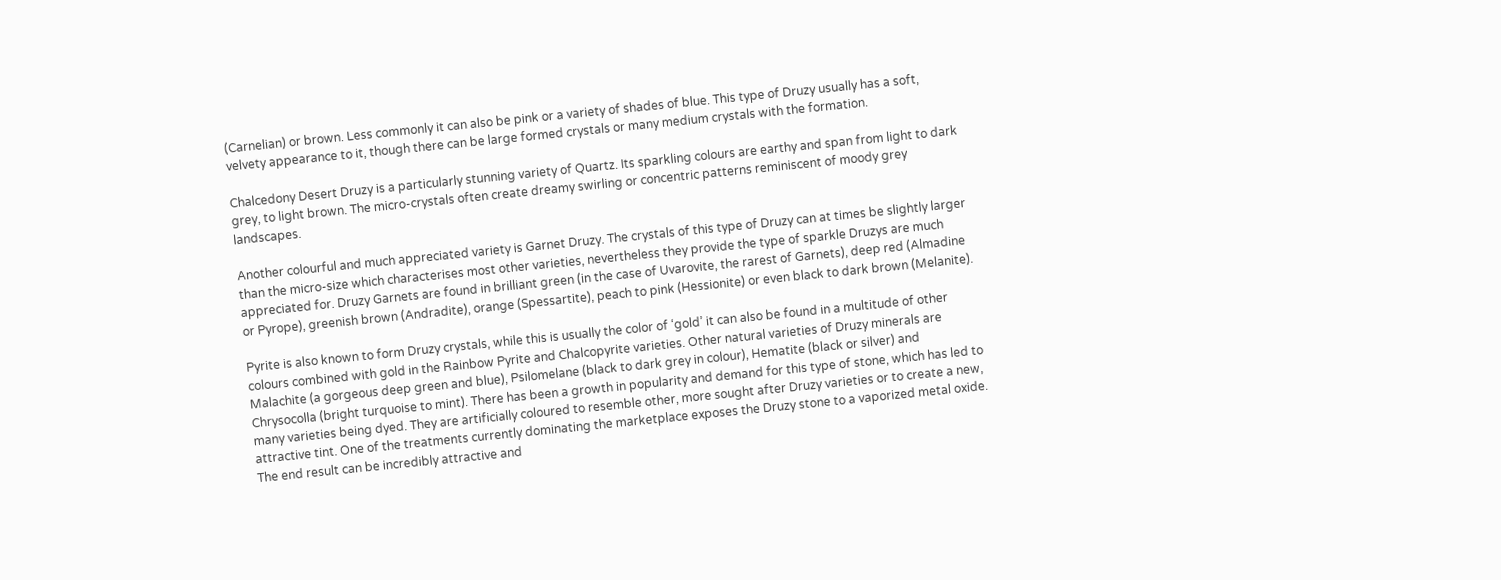(Carnelian) or brown. Less commonly it can also be pink or a variety of shades of blue. This type of Druzy usually has a soft, velvety appearance to it, though there can be large formed crystals or many medium crystals with the formation.

Chalcedony Desert Druzy is a particularly stunning variety of Quartz. Its sparkling colours are earthy and span from light to dark grey, to light brown. The micro-crystals often create dreamy swirling or concentric patterns reminiscent of moody grey landscapes.

Another colourful and much appreciated variety is Garnet Druzy. The crystals of this type of Druzy can at times be slightly larger than the micro-size which characterises most other varieties, nevertheless they provide the type of sparkle Druzys are much appreciated for. Druzy Garnets are found in brilliant green (in the case of Uvarovite, the rarest of Garnets), deep red (Almadine or Pyrope), greenish brown (Andradite), orange (Spessartite), peach to pink (Hessionite) or even black to dark brown (Melanite).

Pyrite is also known to form Druzy crystals, while this is usually the color of ‘gold’ it can also be found in a multitude of other colours combined with gold in the Rainbow Pyrite and Chalcopyrite varieties. Other natural varieties of Druzy minerals are Malachite (a gorgeous deep green and blue), Psilomelane (black to dark grey in colour), Hematite (black or silver) and Chrysocolla (bright turquoise to mint). There has been a growth in popularity and demand for this type of stone, which has led to many varieties being dyed. They are artificially coloured to resemble other, more sought after Druzy varieties or to create a new, attractive tint. One of the treatments currently dominating the marketplace exposes the Druzy stone to a vaporized metal oxide. The end result can be incredibly attractive and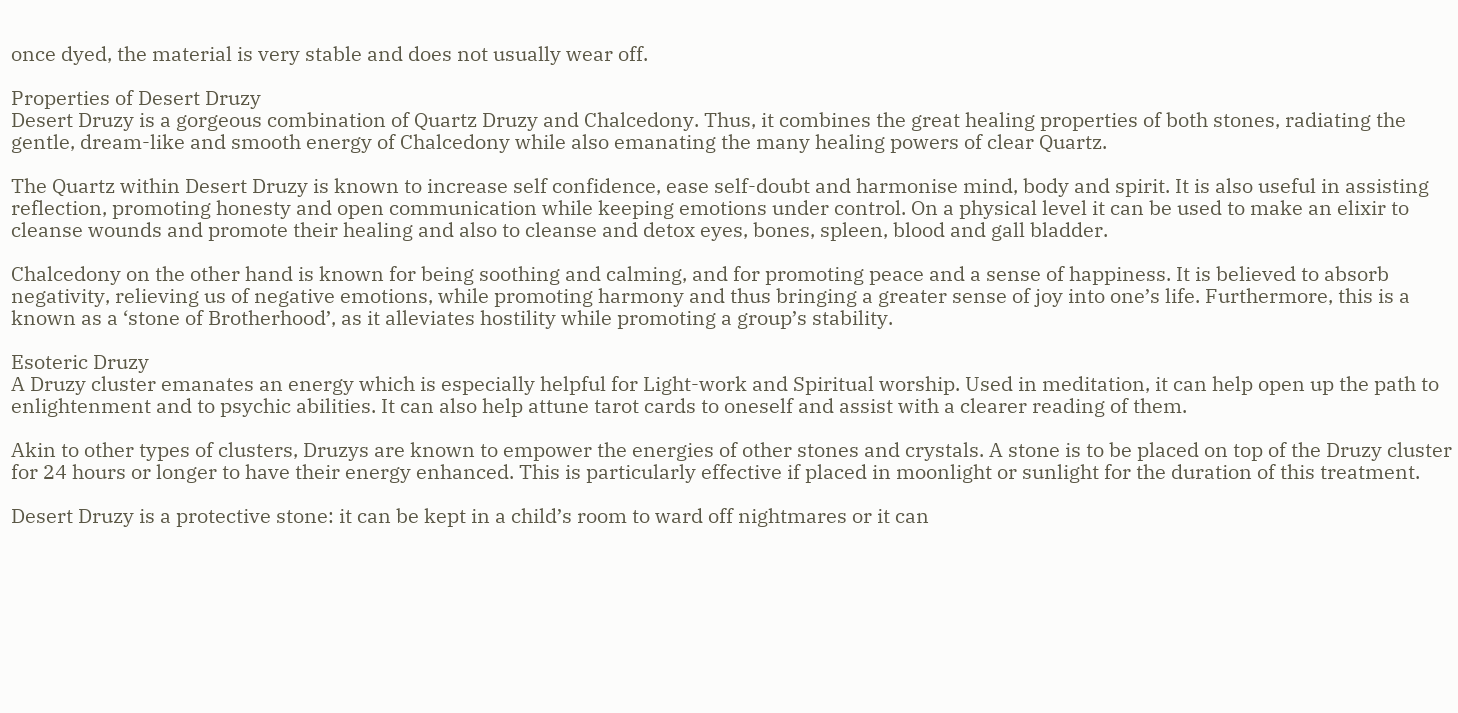once dyed, the material is very stable and does not usually wear off.

Properties of Desert Druzy
Desert Druzy is a gorgeous combination of Quartz Druzy and Chalcedony. Thus, it combines the great healing properties of both stones, radiating the gentle, dream-like and smooth energy of Chalcedony while also emanating the many healing powers of clear Quartz.

The Quartz within Desert Druzy is known to increase self confidence, ease self-doubt and harmonise mind, body and spirit. It is also useful in assisting reflection, promoting honesty and open communication while keeping emotions under control. On a physical level it can be used to make an elixir to cleanse wounds and promote their healing and also to cleanse and detox eyes, bones, spleen, blood and gall bladder.

Chalcedony on the other hand is known for being soothing and calming, and for promoting peace and a sense of happiness. It is believed to absorb negativity, relieving us of negative emotions, while promoting harmony and thus bringing a greater sense of joy into one’s life. Furthermore, this is a known as a ‘stone of Brotherhood’, as it alleviates hostility while promoting a group’s stability.

Esoteric Druzy
A Druzy cluster emanates an energy which is especially helpful for Light-work and Spiritual worship. Used in meditation, it can help open up the path to enlightenment and to psychic abilities. It can also help attune tarot cards to oneself and assist with a clearer reading of them.

Akin to other types of clusters, Druzys are known to empower the energies of other stones and crystals. A stone is to be placed on top of the Druzy cluster for 24 hours or longer to have their energy enhanced. This is particularly effective if placed in moonlight or sunlight for the duration of this treatment.

Desert Druzy is a protective stone: it can be kept in a child’s room to ward off nightmares or it can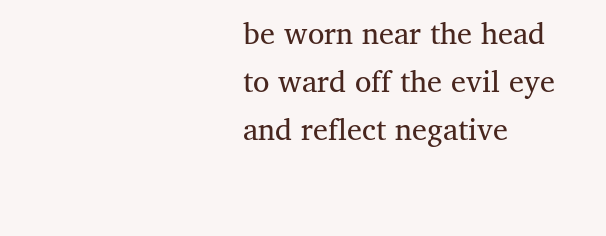be worn near the head to ward off the evil eye and reflect negative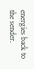energies back to the sender.